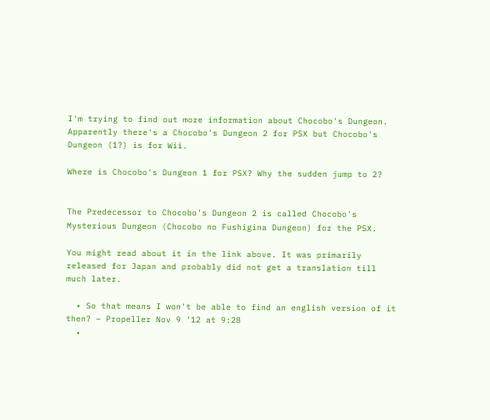I'm trying to find out more information about Chocobo's Dungeon. Apparently there's a Chocobo's Dungeon 2 for PSX but Chocobo's Dungeon (1?) is for Wii.

Where is Chocobo's Dungeon 1 for PSX? Why the sudden jump to 2?


The Predecessor to Chocobo's Dungeon 2 is called Chocobo's Mysterious Dungeon (Chocobo no Fushigina Dungeon) for the PSX.

You might read about it in the link above. It was primarily released for Japan and probably did not get a translation till much later.

  • So that means I won't be able to find an english version of it then? – Propeller Nov 9 '12 at 9:28
  •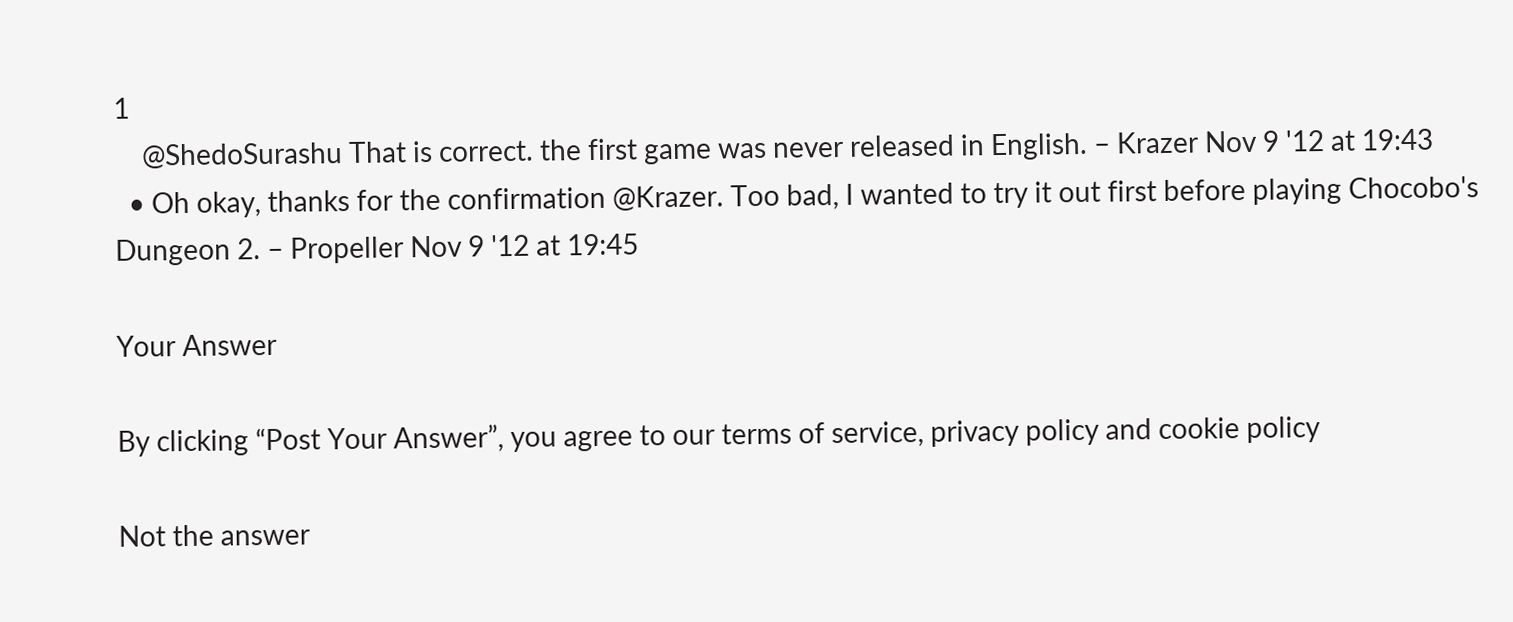1
    @ShedoSurashu That is correct. the first game was never released in English. – Krazer Nov 9 '12 at 19:43
  • Oh okay, thanks for the confirmation @Krazer. Too bad, I wanted to try it out first before playing Chocobo's Dungeon 2. – Propeller Nov 9 '12 at 19:45

Your Answer

By clicking “Post Your Answer”, you agree to our terms of service, privacy policy and cookie policy

Not the answer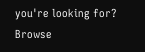you're looking for? Browse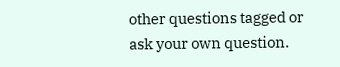other questions tagged or ask your own question.